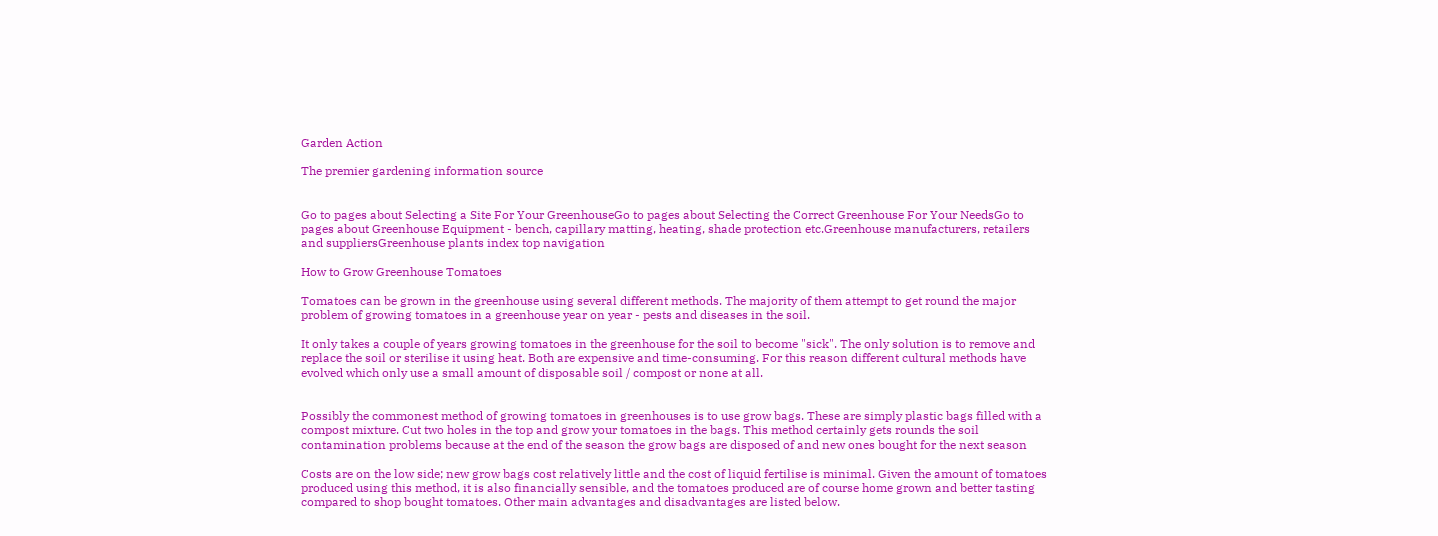Garden Action

The premier gardening information source


Go to pages about Selecting a Site For Your GreenhouseGo to pages about Selecting the Correct Greenhouse For Your NeedsGo to pages about Greenhouse Equipment - bench, capillary matting, heating, shade protection etc.Greenhouse manufacturers, retailers and suppliersGreenhouse plants index top navigation

How to Grow Greenhouse Tomatoes

Tomatoes can be grown in the greenhouse using several different methods. The majority of them attempt to get round the major problem of growing tomatoes in a greenhouse year on year - pests and diseases in the soil.

It only takes a couple of years growing tomatoes in the greenhouse for the soil to become "sick". The only solution is to remove and replace the soil or sterilise it using heat. Both are expensive and time-consuming. For this reason different cultural methods have evolved which only use a small amount of disposable soil / compost or none at all.


Possibly the commonest method of growing tomatoes in greenhouses is to use grow bags. These are simply plastic bags filled with a compost mixture. Cut two holes in the top and grow your tomatoes in the bags. This method certainly gets rounds the soil contamination problems because at the end of the season the grow bags are disposed of and new ones bought for the next season

Costs are on the low side; new grow bags cost relatively little and the cost of liquid fertilise is minimal. Given the amount of tomatoes produced using this method, it is also financially sensible, and the tomatoes produced are of course home grown and better tasting compared to shop bought tomatoes. Other main advantages and disadvantages are listed below.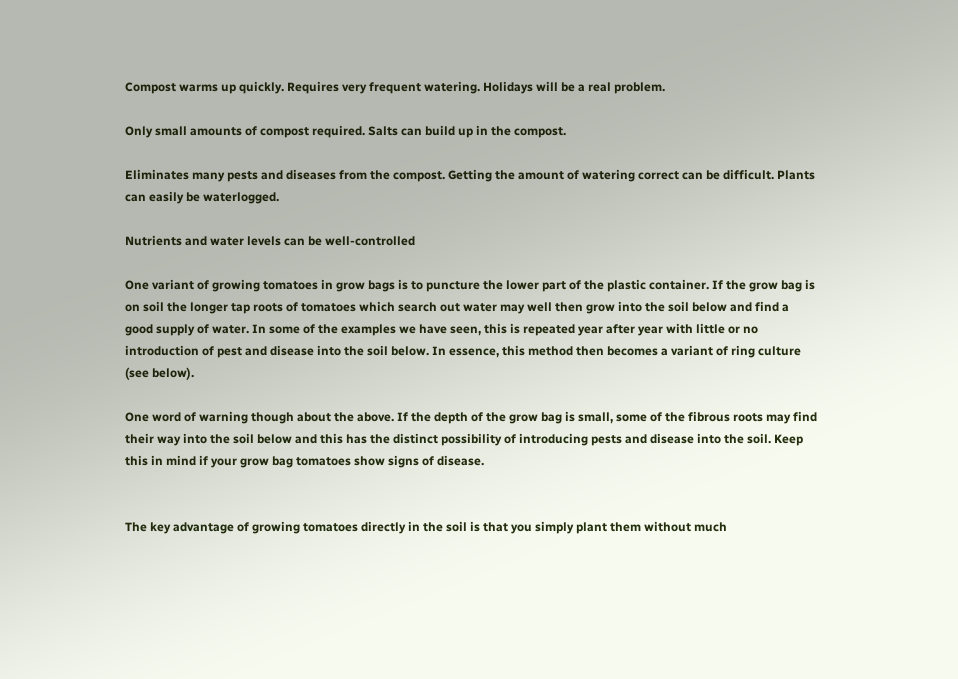Compost warms up quickly. Requires very frequent watering. Holidays will be a real problem.

Only small amounts of compost required. Salts can build up in the compost.

Eliminates many pests and diseases from the compost. Getting the amount of watering correct can be difficult. Plants can easily be waterlogged.

Nutrients and water levels can be well-controlled

One variant of growing tomatoes in grow bags is to puncture the lower part of the plastic container. If the grow bag is on soil the longer tap roots of tomatoes which search out water may well then grow into the soil below and find a good supply of water. In some of the examples we have seen, this is repeated year after year with little or no introduction of pest and disease into the soil below. In essence, this method then becomes a variant of ring culture (see below).

One word of warning though about the above. If the depth of the grow bag is small, some of the fibrous roots may find their way into the soil below and this has the distinct possibility of introducing pests and disease into the soil. Keep this in mind if your grow bag tomatoes show signs of disease.


The key advantage of growing tomatoes directly in the soil is that you simply plant them without much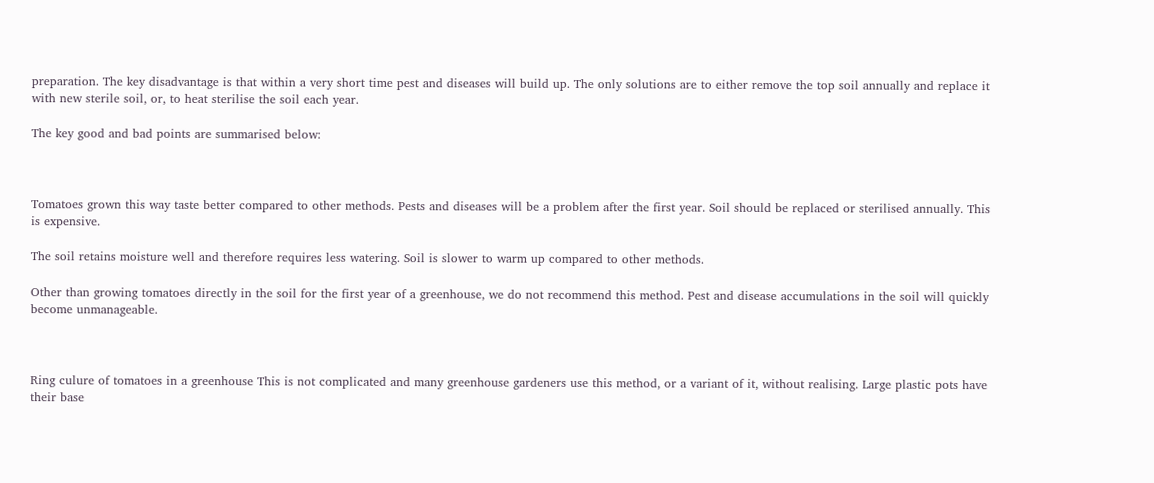preparation. The key disadvantage is that within a very short time pest and diseases will build up. The only solutions are to either remove the top soil annually and replace it with new sterile soil, or, to heat sterilise the soil each year.

The key good and bad points are summarised below:



Tomatoes grown this way taste better compared to other methods. Pests and diseases will be a problem after the first year. Soil should be replaced or sterilised annually. This is expensive.

The soil retains moisture well and therefore requires less watering. Soil is slower to warm up compared to other methods.

Other than growing tomatoes directly in the soil for the first year of a greenhouse, we do not recommend this method. Pest and disease accumulations in the soil will quickly become unmanageable.



Ring culure of tomatoes in a greenhouse This is not complicated and many greenhouse gardeners use this method, or a variant of it, without realising. Large plastic pots have their base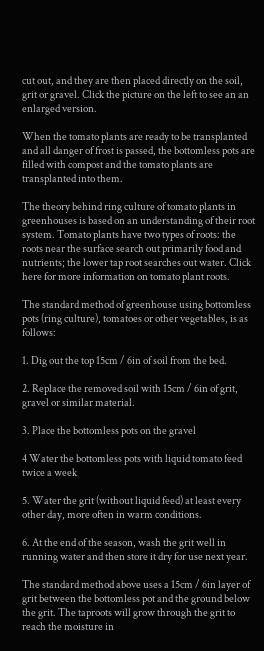cut out, and they are then placed directly on the soil, grit or gravel. Click the picture on the left to see an an enlarged version.

When the tomato plants are ready to be transplanted and all danger of frost is passed, the bottomless pots are filled with compost and the tomato plants are transplanted into them.

The theory behind ring culture of tomato plants in greenhouses is based on an understanding of their root system. Tomato plants have two types of roots: the roots near the surface search out primarily food and nutrients; the lower tap root searches out water. Click here for more information on tomato plant roots.

The standard method of greenhouse using bottomless pots (ring culture), tomatoes or other vegetables, is as follows:

1. Dig out the top 15cm / 6in of soil from the bed.

2. Replace the removed soil with 15cm / 6in of grit, gravel or similar material.

3. Place the bottomless pots on the gravel

4 Water the bottomless pots with liquid tomato feed twice a week

5. Water the grit (without liquid feed) at least every other day, more often in warm conditions.

6. At the end of the season, wash the grit well in running water and then store it dry for use next year.

The standard method above uses a 15cm / 6in layer of grit between the bottomless pot and the ground below the grit. The taproots will grow through the grit to reach the moisture in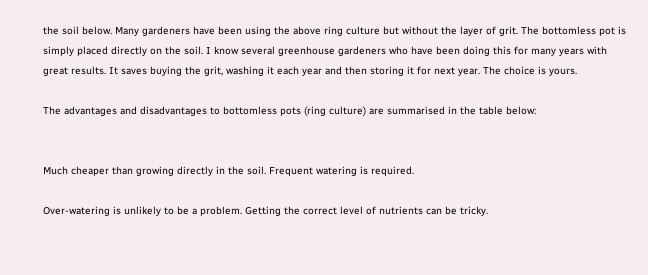the soil below. Many gardeners have been using the above ring culture but without the layer of grit. The bottomless pot is simply placed directly on the soil. I know several greenhouse gardeners who have been doing this for many years with great results. It saves buying the grit, washing it each year and then storing it for next year. The choice is yours.

The advantages and disadvantages to bottomless pots (ring culture) are summarised in the table below:


Much cheaper than growing directly in the soil. Frequent watering is required.

Over-watering is unlikely to be a problem. Getting the correct level of nutrients can be tricky.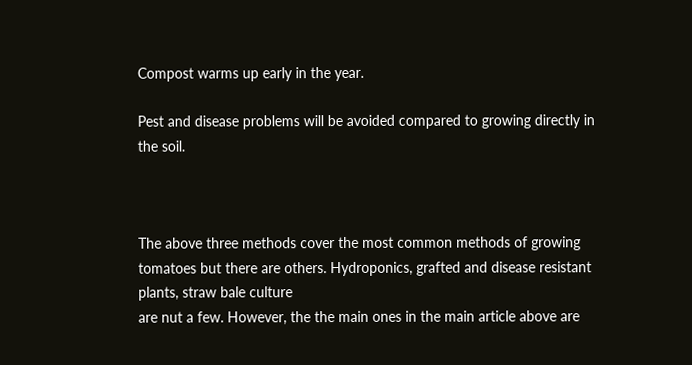Compost warms up early in the year.

Pest and disease problems will be avoided compared to growing directly in the soil.



The above three methods cover the most common methods of growing tomatoes but there are others. Hydroponics, grafted and disease resistant plants, straw bale culture
are nut a few. However, the the main ones in the main article above are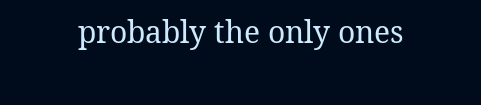probably the only ones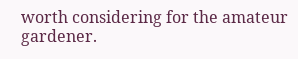worth considering for the amateur gardener.